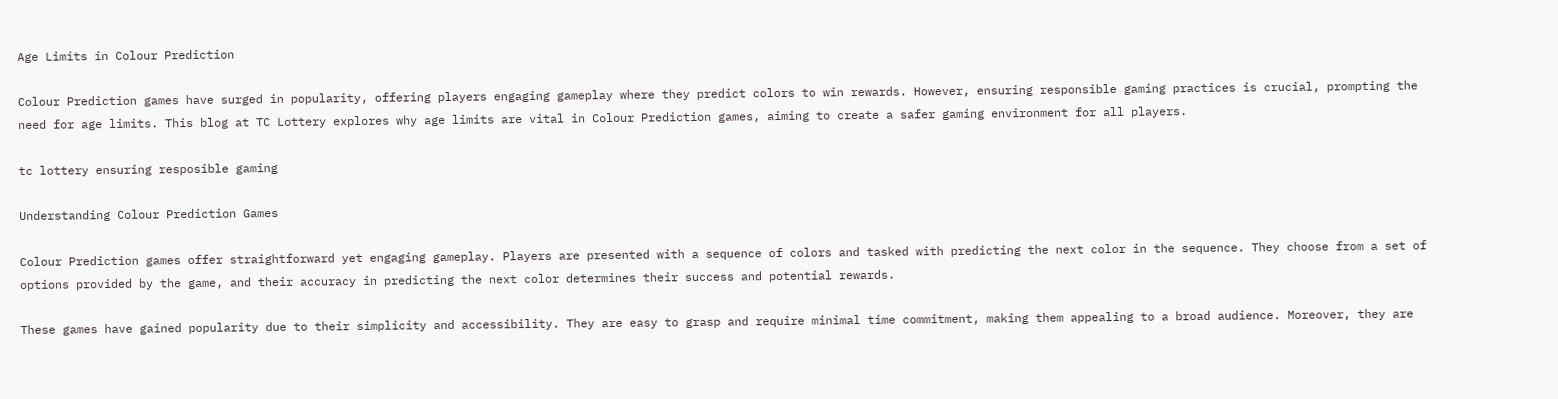Age Limits in Colour Prediction

Colour Prediction games have surged in popularity, offering players engaging gameplay where they predict colors to win rewards. However, ensuring responsible gaming practices is crucial, prompting the need for age limits. This blog at TC Lottery explores why age limits are vital in Colour Prediction games, aiming to create a safer gaming environment for all players.

tc lottery ensuring resposible gaming

Understanding Colour Prediction Games

Colour Prediction games offer straightforward yet engaging gameplay. Players are presented with a sequence of colors and tasked with predicting the next color in the sequence. They choose from a set of options provided by the game, and their accuracy in predicting the next color determines their success and potential rewards.

These games have gained popularity due to their simplicity and accessibility. They are easy to grasp and require minimal time commitment, making them appealing to a broad audience. Moreover, they are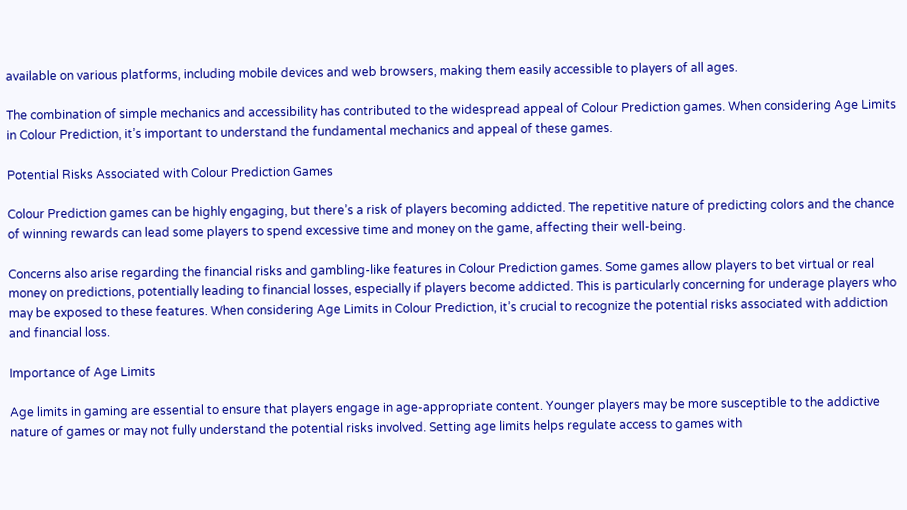available on various platforms, including mobile devices and web browsers, making them easily accessible to players of all ages.

The combination of simple mechanics and accessibility has contributed to the widespread appeal of Colour Prediction games. When considering Age Limits in Colour Prediction, it’s important to understand the fundamental mechanics and appeal of these games.

Potential Risks Associated with Colour Prediction Games

Colour Prediction games can be highly engaging, but there’s a risk of players becoming addicted. The repetitive nature of predicting colors and the chance of winning rewards can lead some players to spend excessive time and money on the game, affecting their well-being.

Concerns also arise regarding the financial risks and gambling-like features in Colour Prediction games. Some games allow players to bet virtual or real money on predictions, potentially leading to financial losses, especially if players become addicted. This is particularly concerning for underage players who may be exposed to these features. When considering Age Limits in Colour Prediction, it’s crucial to recognize the potential risks associated with addiction and financial loss.

Importance of Age Limits

Age limits in gaming are essential to ensure that players engage in age-appropriate content. Younger players may be more susceptible to the addictive nature of games or may not fully understand the potential risks involved. Setting age limits helps regulate access to games with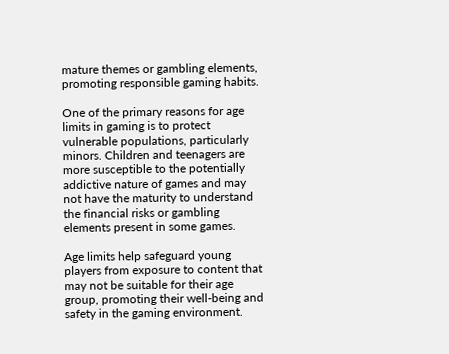mature themes or gambling elements, promoting responsible gaming habits.

One of the primary reasons for age limits in gaming is to protect vulnerable populations, particularly minors. Children and teenagers are more susceptible to the potentially addictive nature of games and may not have the maturity to understand the financial risks or gambling elements present in some games.

Age limits help safeguard young players from exposure to content that may not be suitable for their age group, promoting their well-being and safety in the gaming environment.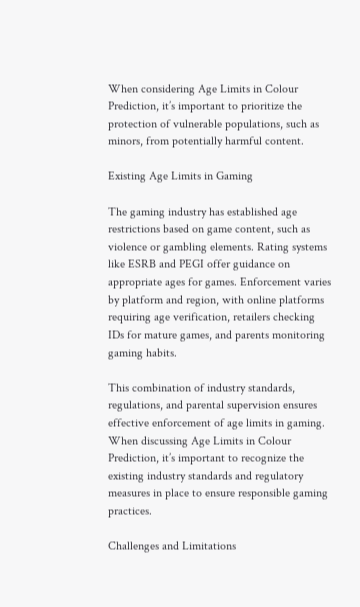When considering Age Limits in Colour Prediction, it’s important to prioritize the protection of vulnerable populations, such as minors, from potentially harmful content.

Existing Age Limits in Gaming

The gaming industry has established age restrictions based on game content, such as violence or gambling elements. Rating systems like ESRB and PEGI offer guidance on appropriate ages for games. Enforcement varies by platform and region, with online platforms requiring age verification, retailers checking IDs for mature games, and parents monitoring gaming habits.

This combination of industry standards, regulations, and parental supervision ensures effective enforcement of age limits in gaming. When discussing Age Limits in Colour Prediction, it’s important to recognize the existing industry standards and regulatory measures in place to ensure responsible gaming practices.

Challenges and Limitations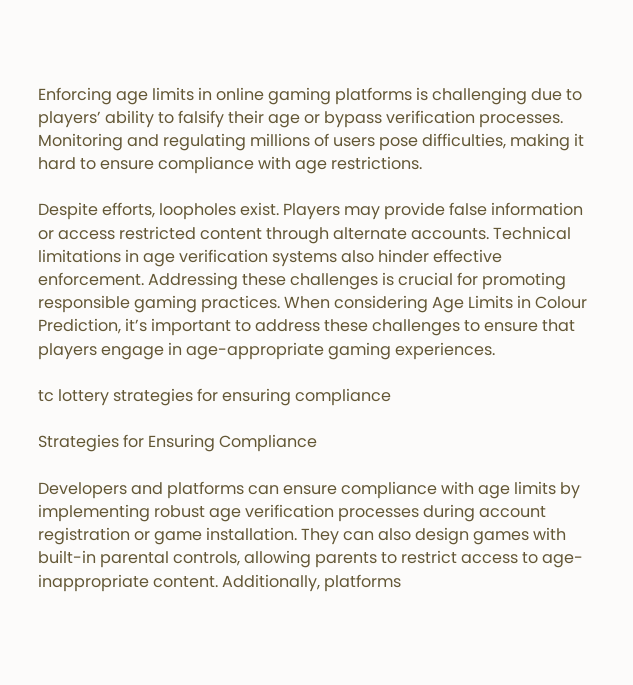Enforcing age limits in online gaming platforms is challenging due to players’ ability to falsify their age or bypass verification processes. Monitoring and regulating millions of users pose difficulties, making it hard to ensure compliance with age restrictions.

Despite efforts, loopholes exist. Players may provide false information or access restricted content through alternate accounts. Technical limitations in age verification systems also hinder effective enforcement. Addressing these challenges is crucial for promoting responsible gaming practices. When considering Age Limits in Colour Prediction, it’s important to address these challenges to ensure that players engage in age-appropriate gaming experiences.

tc lottery strategies for ensuring compliance

Strategies for Ensuring Compliance

Developers and platforms can ensure compliance with age limits by implementing robust age verification processes during account registration or game installation. They can also design games with built-in parental controls, allowing parents to restrict access to age-inappropriate content. Additionally, platforms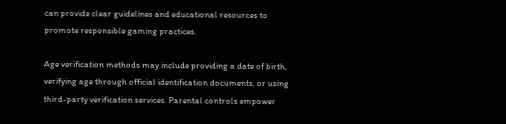can provide clear guidelines and educational resources to promote responsible gaming practices.

Age verification methods may include providing a date of birth, verifying age through official identification documents, or using third-party verification services. Parental controls empower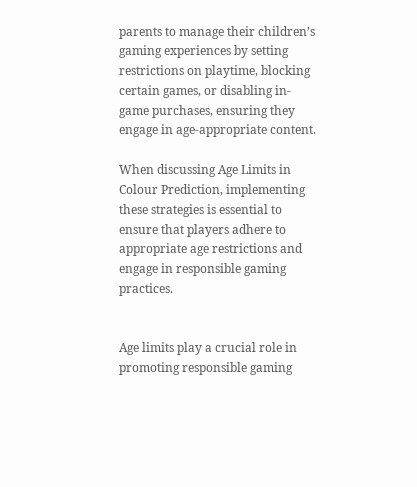parents to manage their children’s gaming experiences by setting restrictions on playtime, blocking certain games, or disabling in-game purchases, ensuring they engage in age-appropriate content.

When discussing Age Limits in Colour Prediction, implementing these strategies is essential to ensure that players adhere to appropriate age restrictions and engage in responsible gaming practices.


Age limits play a crucial role in promoting responsible gaming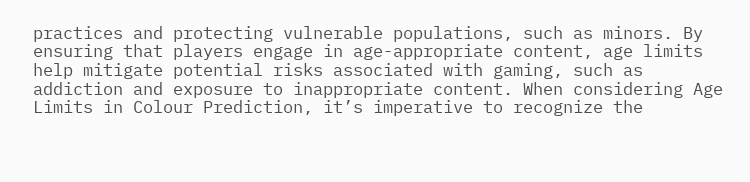practices and protecting vulnerable populations, such as minors. By ensuring that players engage in age-appropriate content, age limits help mitigate potential risks associated with gaming, such as addiction and exposure to inappropriate content. When considering Age Limits in Colour Prediction, it’s imperative to recognize the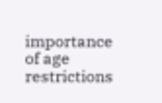importance of age restrictions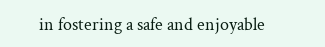in fostering a safe and enjoyable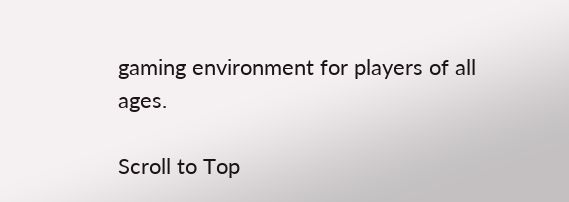gaming environment for players of all ages.

Scroll to Top